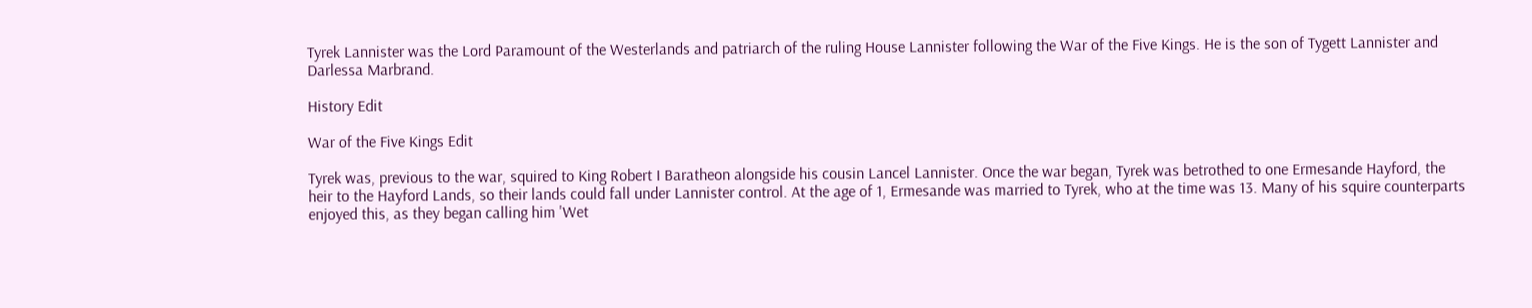Tyrek Lannister was the Lord Paramount of the Westerlands and patriarch of the ruling House Lannister following the War of the Five Kings. He is the son of Tygett Lannister and Darlessa Marbrand.

History Edit

War of the Five Kings Edit

Tyrek was, previous to the war, squired to King Robert I Baratheon alongside his cousin Lancel Lannister. Once the war began, Tyrek was betrothed to one Ermesande Hayford, the heir to the Hayford Lands, so their lands could fall under Lannister control. At the age of 1, Ermesande was married to Tyrek, who at the time was 13. Many of his squire counterparts enjoyed this, as they began calling him 'Wet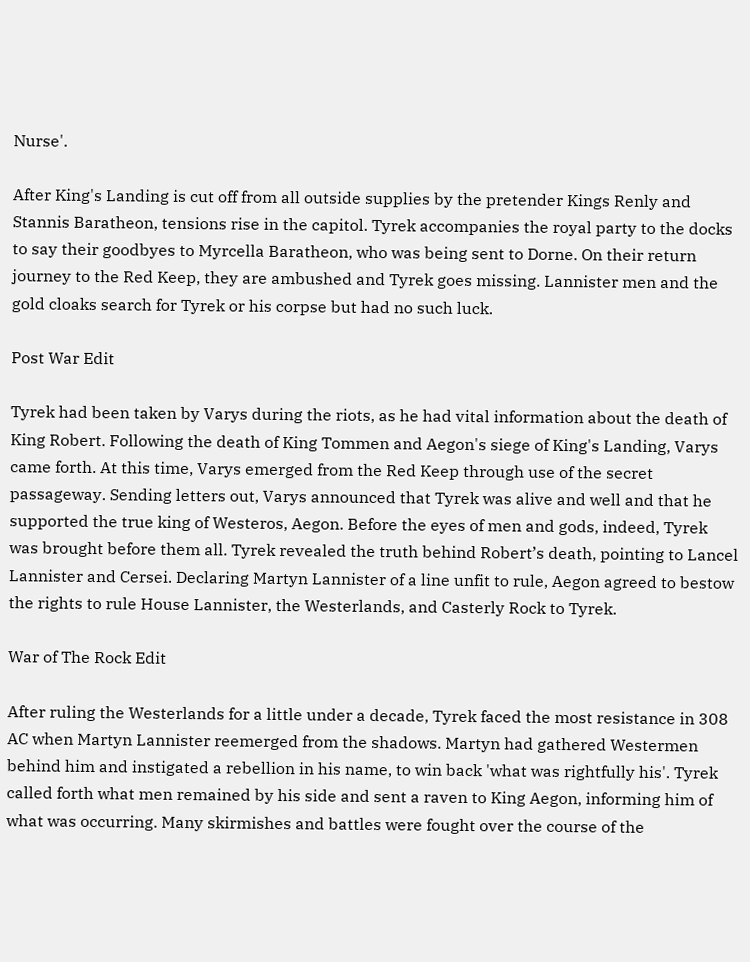Nurse'.

After King's Landing is cut off from all outside supplies by the pretender Kings Renly and Stannis Baratheon, tensions rise in the capitol. Tyrek accompanies the royal party to the docks to say their goodbyes to Myrcella Baratheon, who was being sent to Dorne. On their return journey to the Red Keep, they are ambushed and Tyrek goes missing. Lannister men and the gold cloaks search for Tyrek or his corpse but had no such luck.

Post War Edit

Tyrek had been taken by Varys during the riots, as he had vital information about the death of King Robert. Following the death of King Tommen and Aegon's siege of King's Landing, Varys came forth. At this time, Varys emerged from the Red Keep through use of the secret passageway. Sending letters out, Varys announced that Tyrek was alive and well and that he supported the true king of Westeros, Aegon. Before the eyes of men and gods, indeed, Tyrek was brought before them all. Tyrek revealed the truth behind Robert’s death, pointing to Lancel Lannister and Cersei. Declaring Martyn Lannister of a line unfit to rule, Aegon agreed to bestow the rights to rule House Lannister, the Westerlands, and Casterly Rock to Tyrek.

War of The Rock Edit

After ruling the Westerlands for a little under a decade, Tyrek faced the most resistance in 308 AC when Martyn Lannister reemerged from the shadows. Martyn had gathered Westermen behind him and instigated a rebellion in his name, to win back 'what was rightfully his'. Tyrek called forth what men remained by his side and sent a raven to King Aegon, informing him of what was occurring. Many skirmishes and battles were fought over the course of the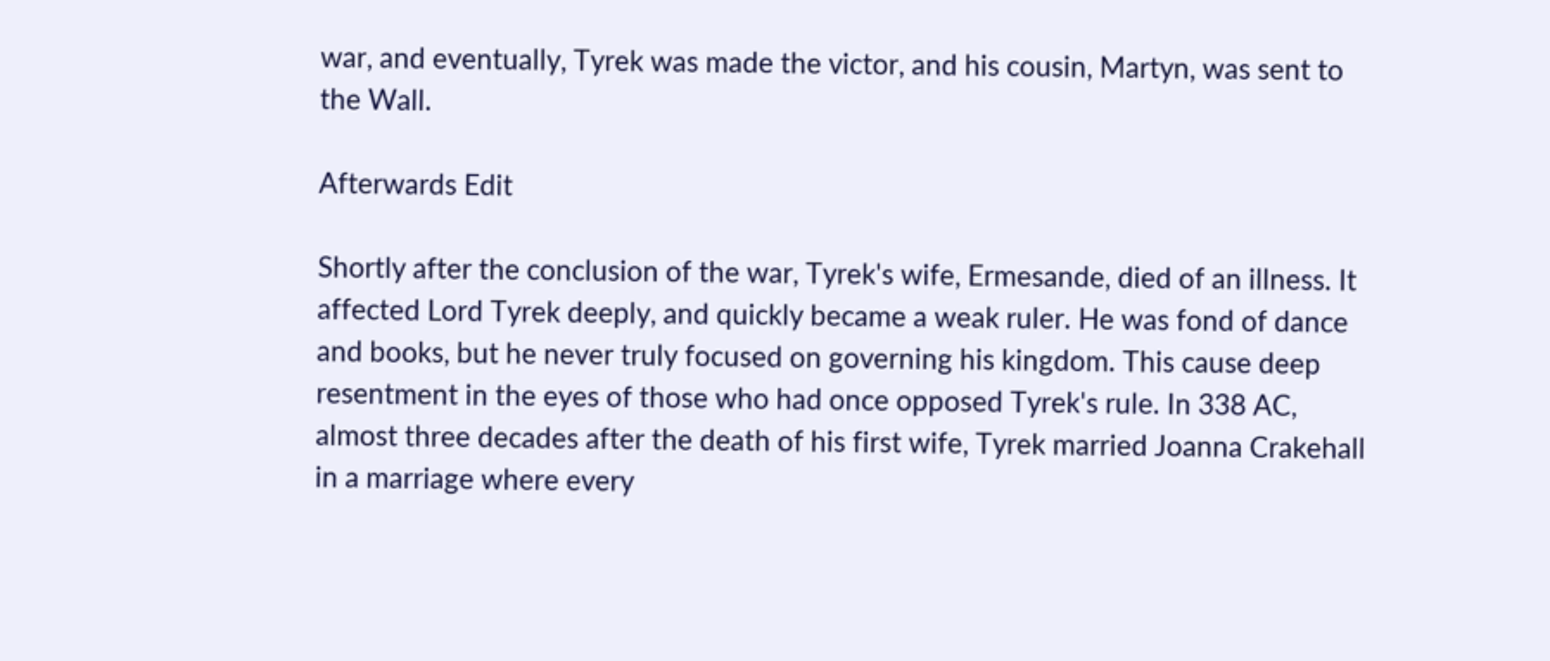war, and eventually, Tyrek was made the victor, and his cousin, Martyn, was sent to the Wall.

Afterwards Edit

Shortly after the conclusion of the war, Tyrek's wife, Ermesande, died of an illness. It affected Lord Tyrek deeply, and quickly became a weak ruler. He was fond of dance and books, but he never truly focused on governing his kingdom. This cause deep resentment in the eyes of those who had once opposed Tyrek's rule. In 338 AC, almost three decades after the death of his first wife, Tyrek married Joanna Crakehall in a marriage where every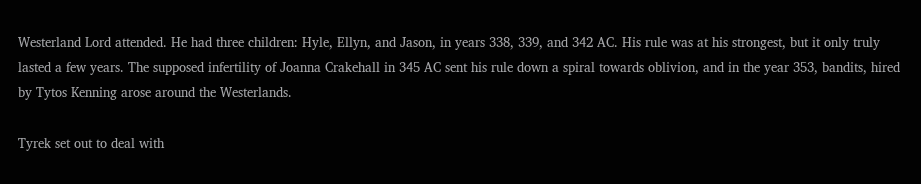Westerland Lord attended. He had three children: Hyle, Ellyn, and Jason, in years 338, 339, and 342 AC. His rule was at his strongest, but it only truly lasted a few years. The supposed infertility of Joanna Crakehall in 345 AC sent his rule down a spiral towards oblivion, and in the year 353, bandits, hired by Tytos Kenning arose around the Westerlands.

Tyrek set out to deal with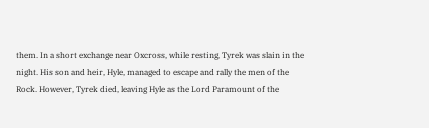them. In a short exchange near Oxcross, while resting, Tyrek was slain in the night. His son and heir, Hyle, managed to escape and rally the men of the Rock. However, Tyrek died, leaving Hyle as the Lord Paramount of the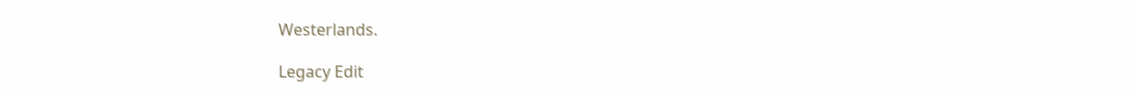Westerlands.

Legacy Edit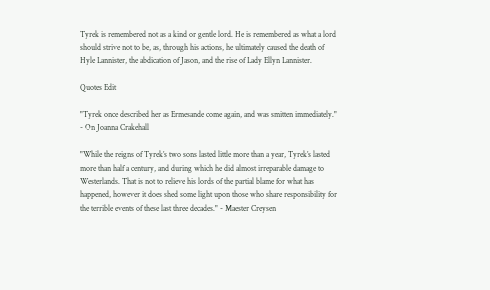Tyrek is remembered not as a kind or gentle lord. He is remembered as what a lord should strive not to be, as, through his actions, he ultimately caused the death of Hyle Lannister, the abdication of Jason, and the rise of Lady Ellyn Lannister.

Quotes Edit

"Tyrek once described her as Ermesande come again, and was smitten immediately." - On Joanna Crakehall

"While the reigns of Tyrek’s two sons lasted little more than a year, Tyrek’s lasted more than half a century, and during which he did almost irreparable damage to Westerlands. That is not to relieve his lords of the partial blame for what has happened, however it does shed some light upon those who share responsibility for the terrible events of these last three decades." - Maester Creysen